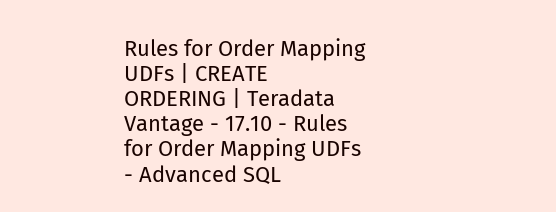Rules for Order Mapping UDFs | CREATE ORDERING | Teradata Vantage - 17.10 - Rules for Order Mapping UDFs - Advanced SQL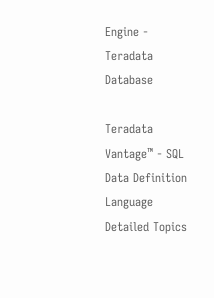Engine - Teradata Database

Teradata Vantage™ - SQL Data Definition Language Detailed Topics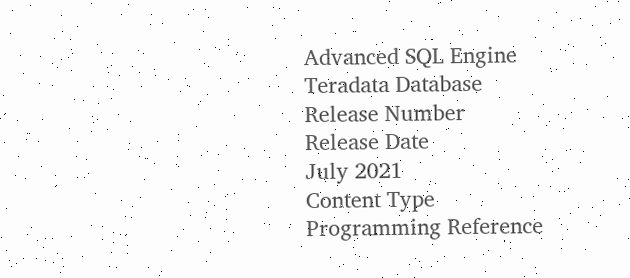Advanced SQL Engine
Teradata Database
Release Number
Release Date
July 2021
Content Type
Programming Reference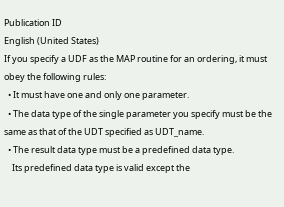Publication ID
English (United States)
If you specify a UDF as the MAP routine for an ordering, it must obey the following rules:
  • It must have one and only one parameter.
  • The data type of the single parameter you specify must be the same as that of the UDT specified as UDT_name.
  • The result data type must be a predefined data type.
    Its predefined data type is valid except the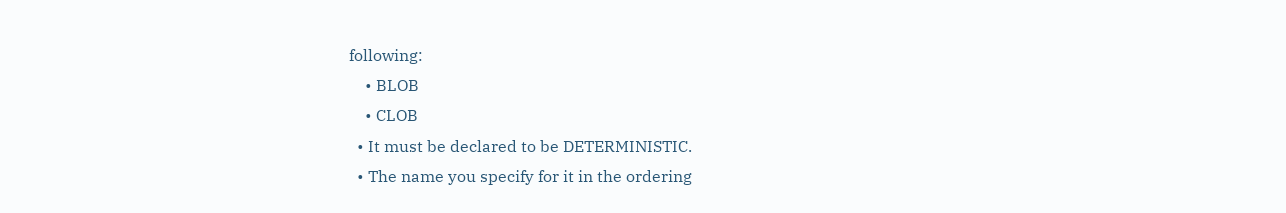following:
    • BLOB
    • CLOB
  • It must be declared to be DETERMINISTIC.
  • The name you specify for it in the ordering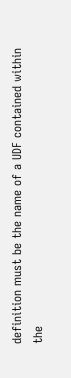definition must be the name of a UDF contained within the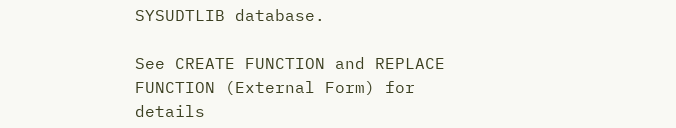SYSUDTLIB database.

See CREATE FUNCTION and REPLACE FUNCTION (External Form) for details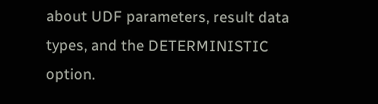about UDF parameters, result data types, and the DETERMINISTIC option.